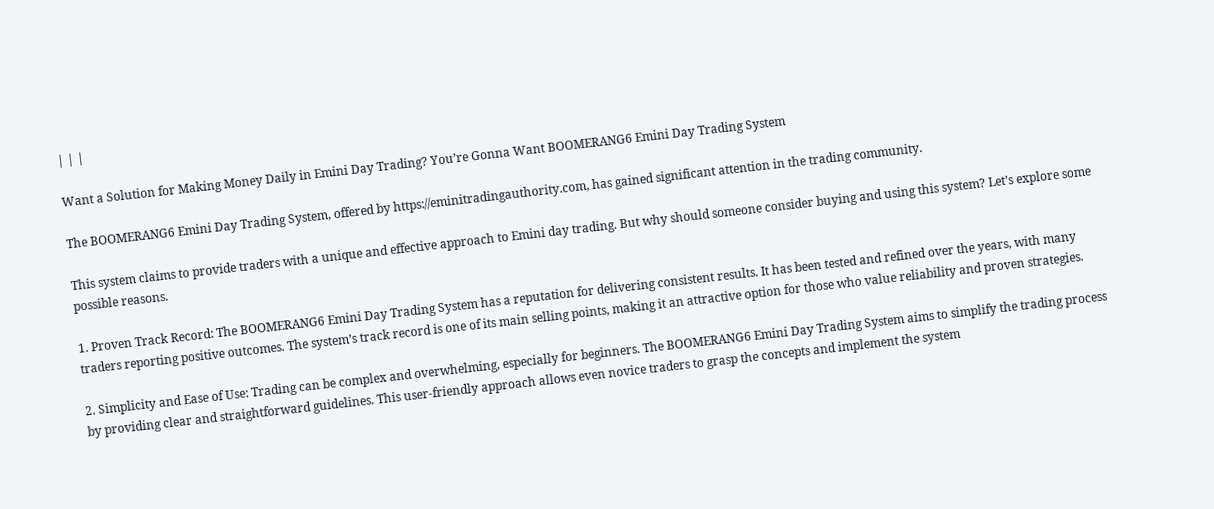| | |

Want a Solution for Making Money Daily in Emini Day Trading? You’re Gonna Want BOOMERANG6 Emini Day Trading System

The BOOMERANG6 Emini Day Trading System, offered by https://eminitradingauthority.com, has gained significant attention in the trading community.

This system claims to provide traders with a unique and effective approach to Emini day trading. But why should someone consider buying and using this system? Let’s explore some possible reasons.

1. Proven Track Record: The BOOMERANG6 Emini Day Trading System has a reputation for delivering consistent results. It has been tested and refined over the years, with many traders reporting positive outcomes. The system’s track record is one of its main selling points, making it an attractive option for those who value reliability and proven strategies.

2. Simplicity and Ease of Use: Trading can be complex and overwhelming, especially for beginners. The BOOMERANG6 Emini Day Trading System aims to simplify the trading process by providing clear and straightforward guidelines. This user-friendly approach allows even novice traders to grasp the concepts and implement the system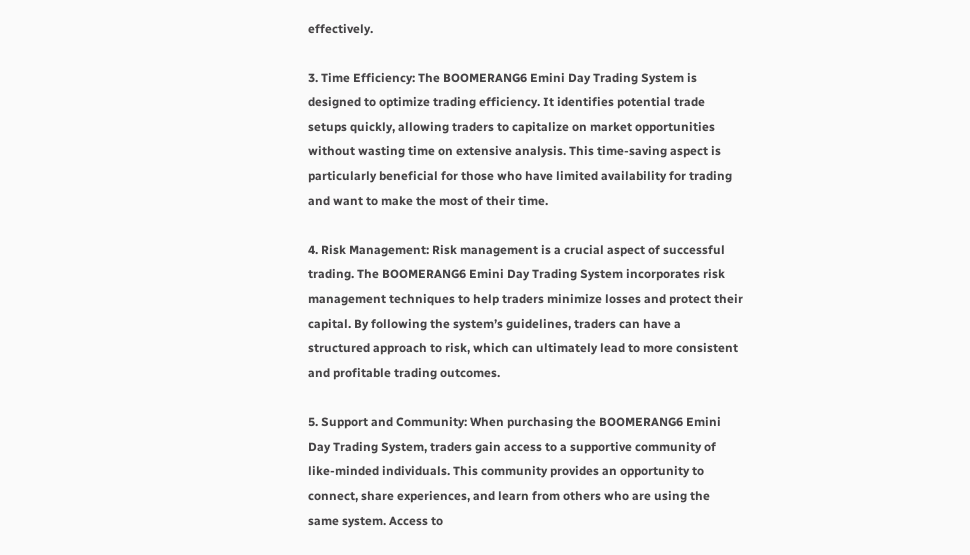effectively.

3. Time Efficiency: The BOOMERANG6 Emini Day Trading System is designed to optimize trading efficiency. It identifies potential trade setups quickly, allowing traders to capitalize on market opportunities without wasting time on extensive analysis. This time-saving aspect is particularly beneficial for those who have limited availability for trading and want to make the most of their time.

4. Risk Management: Risk management is a crucial aspect of successful trading. The BOOMERANG6 Emini Day Trading System incorporates risk management techniques to help traders minimize losses and protect their capital. By following the system’s guidelines, traders can have a structured approach to risk, which can ultimately lead to more consistent and profitable trading outcomes.

5. Support and Community: When purchasing the BOOMERANG6 Emini Day Trading System, traders gain access to a supportive community of like-minded individuals. This community provides an opportunity to connect, share experiences, and learn from others who are using the same system. Access to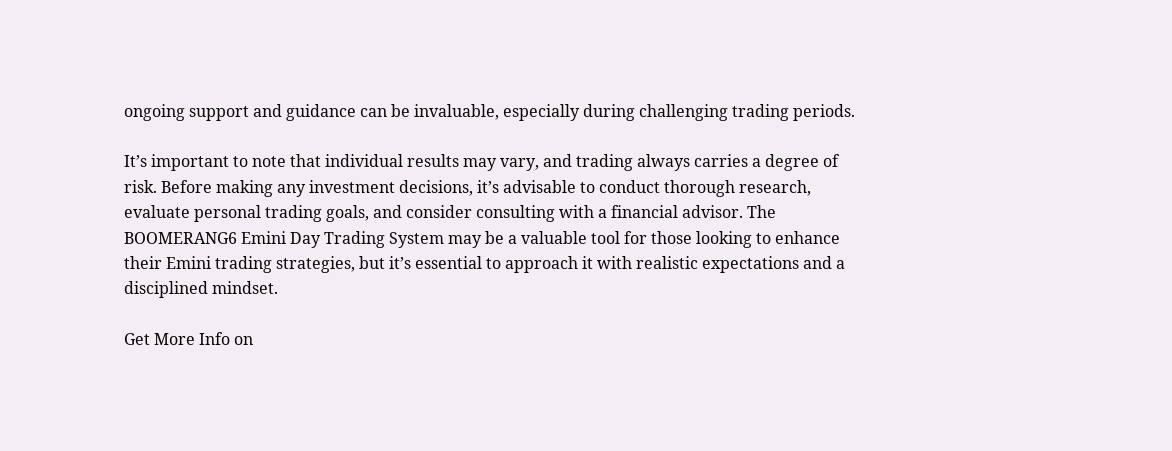ongoing support and guidance can be invaluable, especially during challenging trading periods.

It’s important to note that individual results may vary, and trading always carries a degree of risk. Before making any investment decisions, it’s advisable to conduct thorough research, evaluate personal trading goals, and consider consulting with a financial advisor. The BOOMERANG6 Emini Day Trading System may be a valuable tool for those looking to enhance their Emini trading strategies, but it’s essential to approach it with realistic expectations and a disciplined mindset.

Get More Info on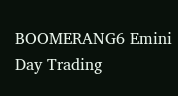BOOMERANG6 Emini Day Trading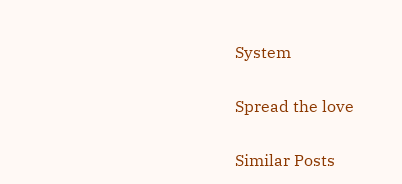System

Spread the love

Similar Posts